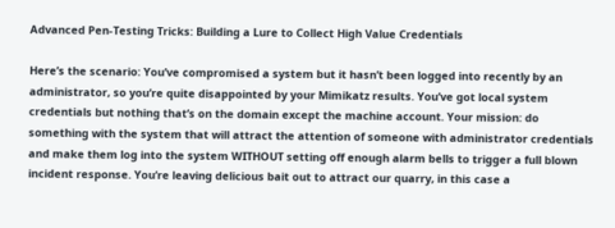Advanced Pen-Testing Tricks: Building a Lure to Collect High Value Credentials

Here’s the scenario: You’ve compromised a system but it hasn’t been logged into recently by an administrator, so you’re quite disappointed by your Mimikatz results. You’ve got local system credentials but nothing that’s on the domain except the machine account. Your mission: do something with the system that will attract the attention of someone with administrator credentials and make them log into the system WITHOUT setting off enough alarm bells to trigger a full blown incident response. You’re leaving delicious bait out to attract our quarry, in this case a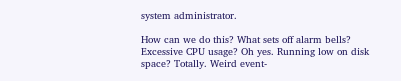system administrator.

How can we do this? What sets off alarm bells? Excessive CPU usage? Oh yes. Running low on disk space? Totally. Weird event-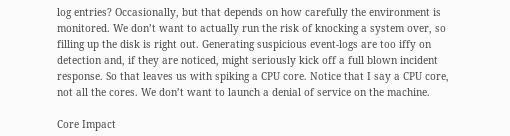log entries? Occasionally, but that depends on how carefully the environment is monitored. We don’t want to actually run the risk of knocking a system over, so filling up the disk is right out. Generating suspicious event-logs are too iffy on detection and, if they are noticed, might seriously kick off a full blown incident response. So that leaves us with spiking a CPU core. Notice that I say a CPU core, not all the cores. We don’t want to launch a denial of service on the machine.

Core Impact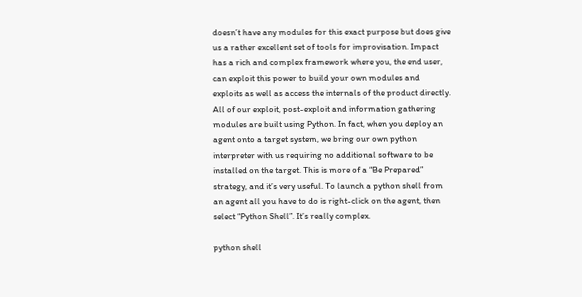doesn’t have any modules for this exact purpose but does give us a rather excellent set of tools for improvisation. Impact has a rich and complex framework where you, the end user, can exploit this power to build your own modules and exploits as well as access the internals of the product directly. All of our exploit, post-exploit and information gathering modules are built using Python. In fact, when you deploy an agent onto a target system, we bring our own python interpreter with us requiring no additional software to be installed on the target. This is more of a “Be Prepared” strategy, and it’s very useful. To launch a python shell from an agent all you have to do is right-click on the agent, then select “Python Shell”. It’s really complex.

python shell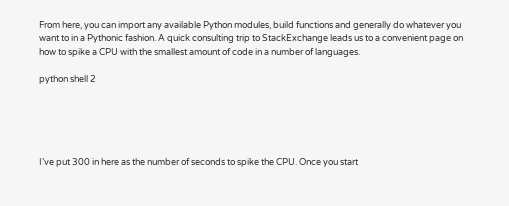From here, you can import any available Python modules, build functions and generally do whatever you want to in a Pythonic fashion. A quick consulting trip to StackExchange leads us to a convenient page on how to spike a CPU with the smallest amount of code in a number of languages.

python shell 2





I’ve put 300 in here as the number of seconds to spike the CPU. Once you start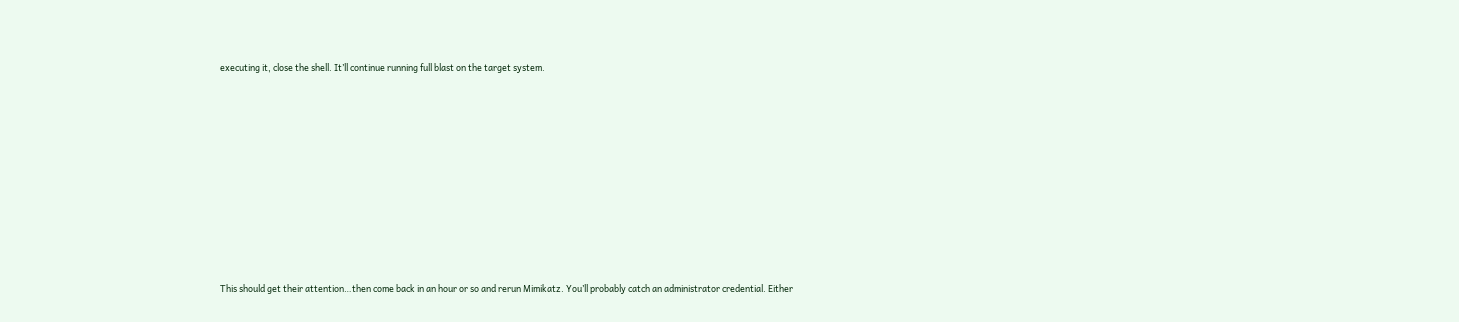executing it, close the shell. It’ll continue running full blast on the target system.










This should get their attention…then come back in an hour or so and rerun Mimikatz. You’ll probably catch an administrator credential. Either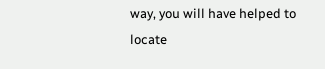way, you will have helped to locate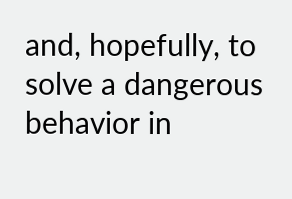and, hopefully, to solve a dangerous behavior in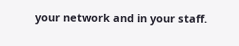your network and in your staff.